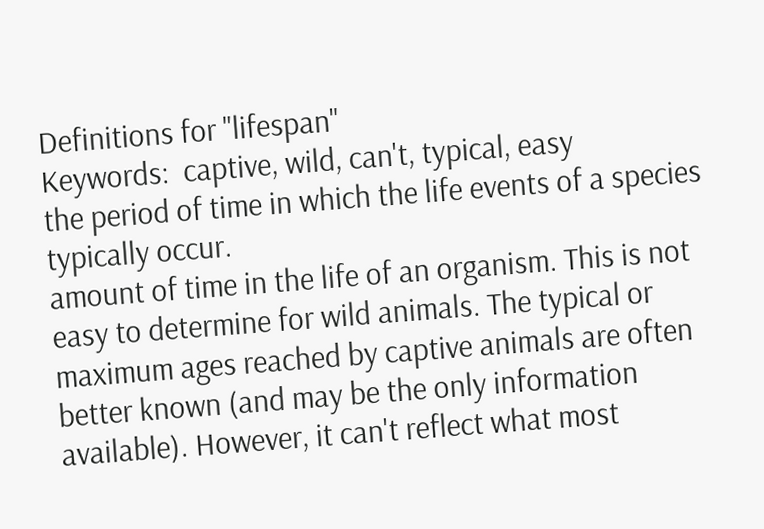Definitions for "lifespan"
Keywords:  captive, wild, can't, typical, easy
the period of time in which the life events of a species typically occur.
amount of time in the life of an organism. This is not easy to determine for wild animals. The typical or maximum ages reached by captive animals are often better known (and may be the only information available). However, it can't reflect what most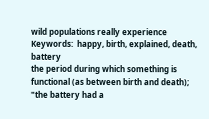wild populations really experience
Keywords:  happy, birth, explained, death, battery
the period during which something is functional (as between birth and death); "the battery had a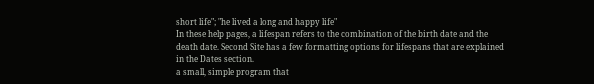short life"; "he lived a long and happy life"
In these help pages, a lifespan refers to the combination of the birth date and the death date. Second Site has a few formatting options for lifespans that are explained in the Dates section.
a small, simple program that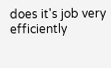does it's job very efficiently